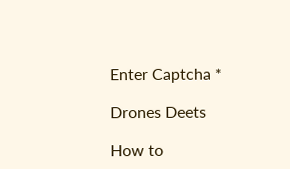Enter Captcha *

Drones Deets

How to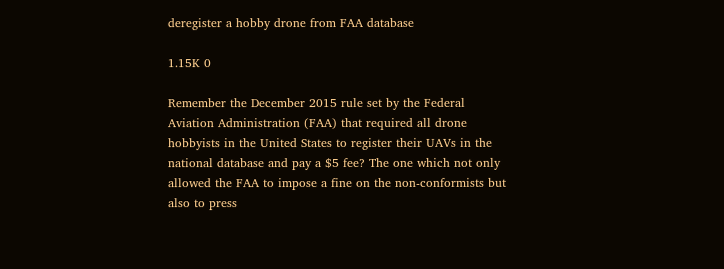deregister a hobby drone from FAA database

1.15K 0

Remember the December 2015 rule set by the Federal Aviation Administration (FAA) that required all drone hobbyists in the United States to register their UAVs in the national database and pay a $5 fee? The one which not only allowed the FAA to impose a fine on the non-conformists but also to press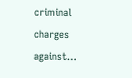criminal charges against…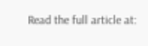Read the full article at: